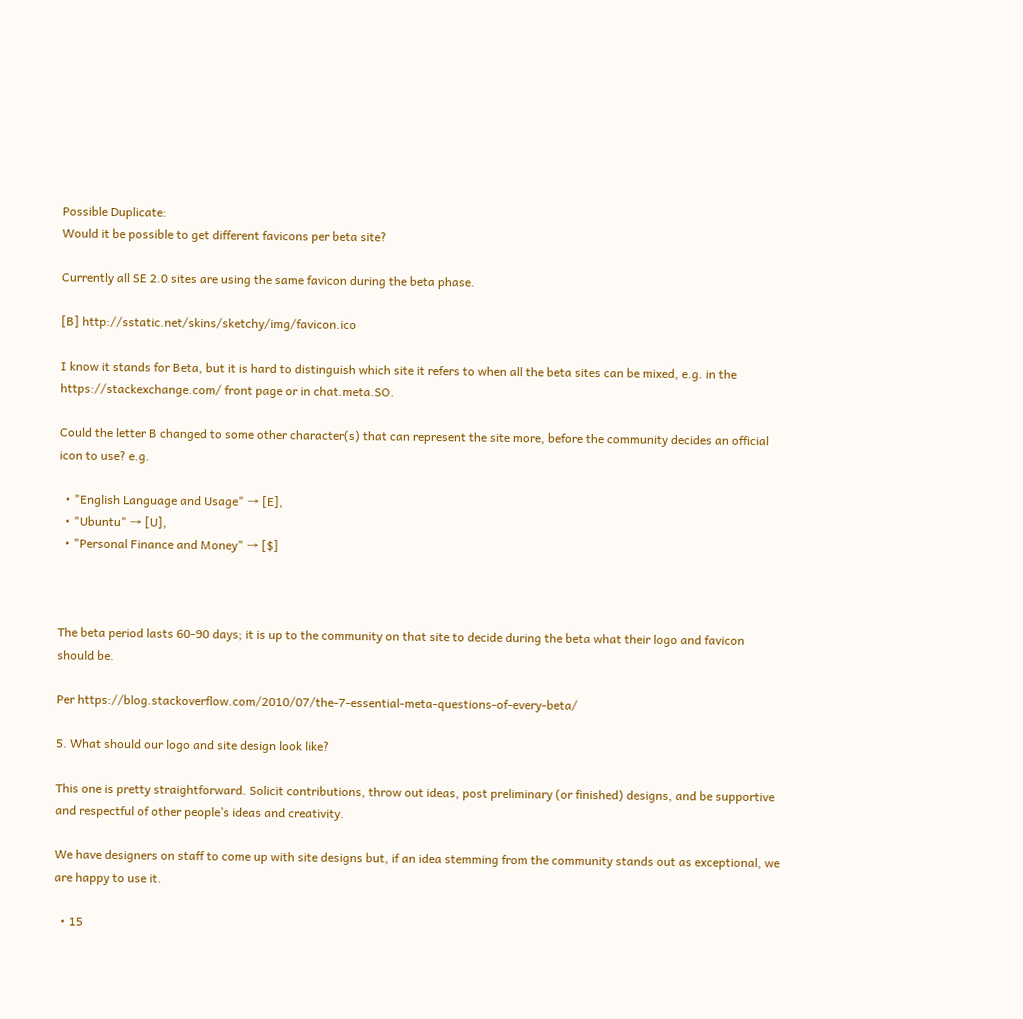Possible Duplicate:
Would it be possible to get different favicons per beta site?

Currently all SE 2.0 sites are using the same favicon during the beta phase.

[B] http://sstatic.net/skins/sketchy/img/favicon.ico

I know it stands for Beta, but it is hard to distinguish which site it refers to when all the beta sites can be mixed, e.g. in the https://stackexchange.com/ front page or in chat.meta.SO.

Could the letter B changed to some other character(s) that can represent the site more, before the community decides an official icon to use? e.g.

  • "English Language and Usage" → [E],
  • "Ubuntu" → [U],
  • "Personal Finance and Money" → [$]



The beta period lasts 60-90 days; it is up to the community on that site to decide during the beta what their logo and favicon should be.

Per https://blog.stackoverflow.com/2010/07/the-7-essential-meta-questions-of-every-beta/

5. What should our logo and site design look like?

This one is pretty straightforward. Solicit contributions, throw out ideas, post preliminary (or finished) designs, and be supportive and respectful of other people’s ideas and creativity.

We have designers on staff to come up with site designs but, if an idea stemming from the community stands out as exceptional, we are happy to use it.

  • 15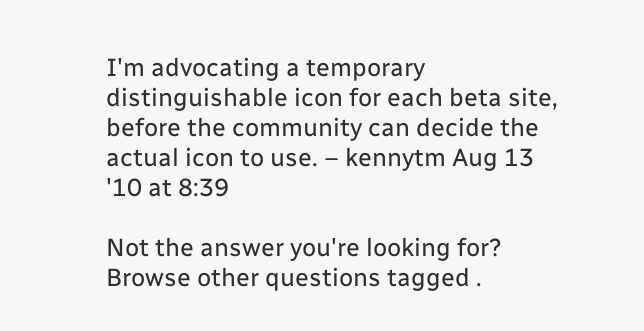I'm advocating a temporary distinguishable icon for each beta site, before the community can decide the actual icon to use. – kennytm Aug 13 '10 at 8:39

Not the answer you're looking for? Browse other questions tagged .